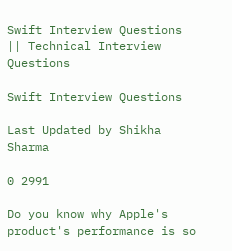Swift Interview Questions || Technical Interview Questions

Swift Interview Questions

Last Updated by Shikha Sharma

0 2991

Do you know why Apple's product's performance is so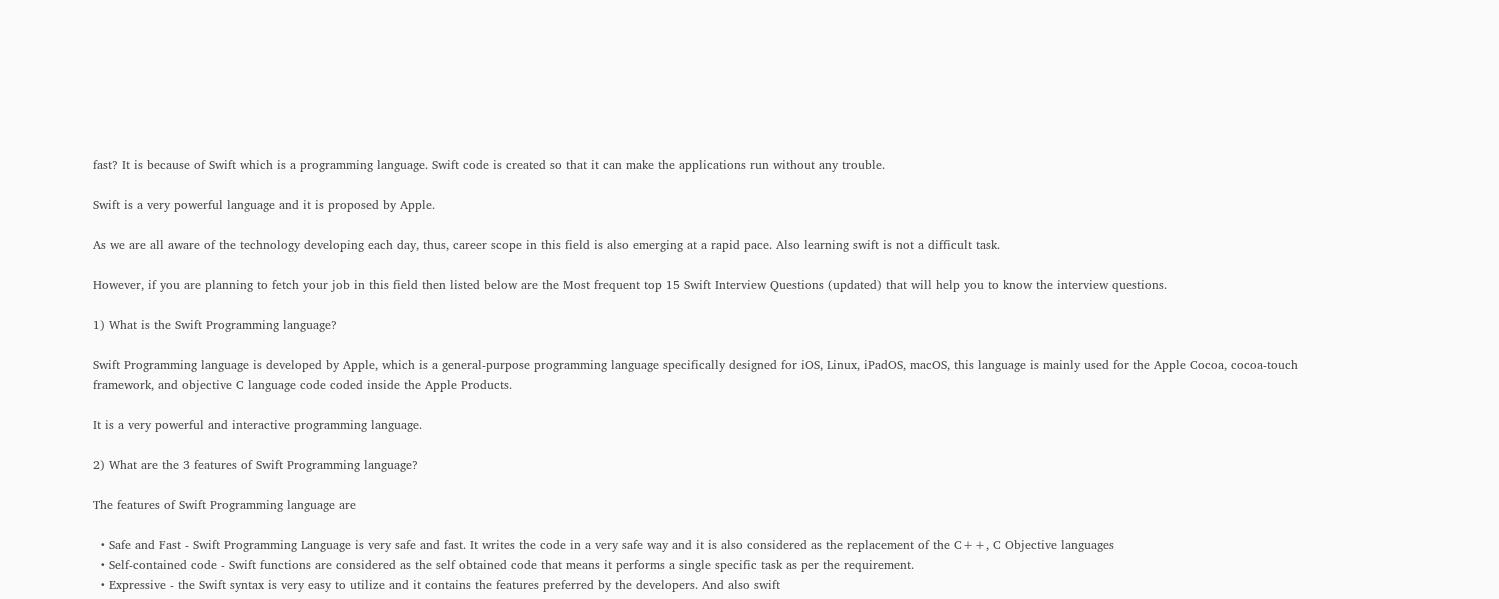fast? It is because of Swift which is a programming language. Swift code is created so that it can make the applications run without any trouble.

Swift is a very powerful language and it is proposed by Apple.

As we are all aware of the technology developing each day, thus, career scope in this field is also emerging at a rapid pace. Also learning swift is not a difficult task.

However, if you are planning to fetch your job in this field then listed below are the Most frequent top 15 Swift Interview Questions (updated) that will help you to know the interview questions.

1) What is the Swift Programming language?

Swift Programming language is developed by Apple, which is a general-purpose programming language specifically designed for iOS, Linux, iPadOS, macOS, this language is mainly used for the Apple Cocoa, cocoa-touch framework, and objective C language code coded inside the Apple Products.

It is a very powerful and interactive programming language.

2) What are the 3 features of Swift Programming language?

The features of Swift Programming language are

  • Safe and Fast - Swift Programming Language is very safe and fast. It writes the code in a very safe way and it is also considered as the replacement of the C++, C Objective languages
  • Self-contained code - Swift functions are considered as the self obtained code that means it performs a single specific task as per the requirement.
  • Expressive - the Swift syntax is very easy to utilize and it contains the features preferred by the developers. And also swift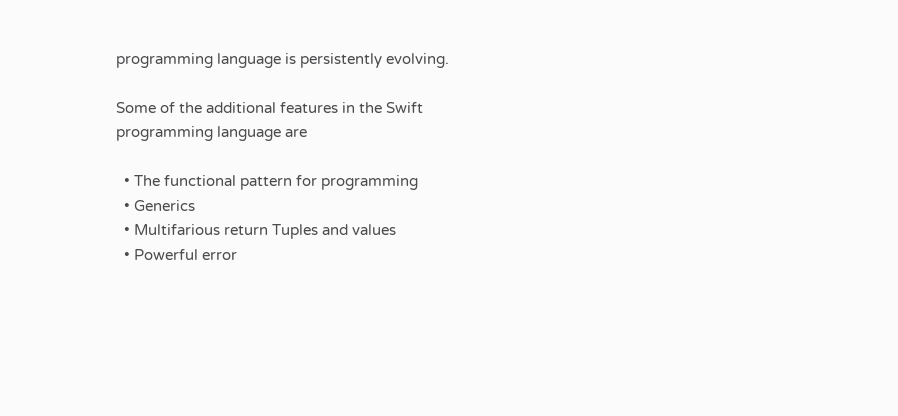programming language is persistently evolving.

Some of the additional features in the Swift programming language are

  • The functional pattern for programming
  • Generics
  • Multifarious return Tuples and values
  • Powerful error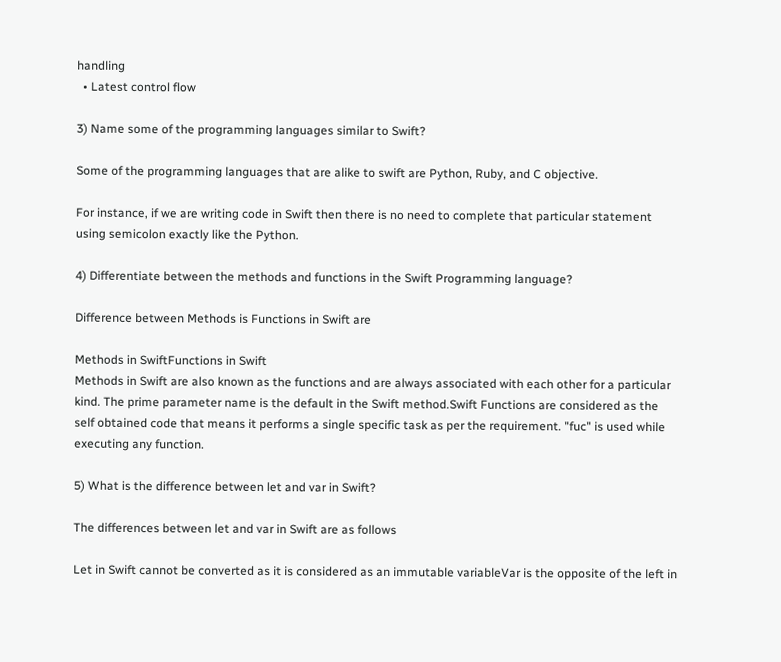handling
  • Latest control flow

3) Name some of the programming languages similar to Swift?

Some of the programming languages that are alike to swift are Python, Ruby, and C objective.

For instance, if we are writing code in Swift then there is no need to complete that particular statement using semicolon exactly like the Python.

4) Differentiate between the methods and functions in the Swift Programming language?

Difference between Methods is Functions in Swift are

Methods in SwiftFunctions in Swift
Methods in Swift are also known as the functions and are always associated with each other for a particular kind. The prime parameter name is the default in the Swift method.Swift Functions are considered as the self obtained code that means it performs a single specific task as per the requirement. "fuc" is used while executing any function.

5) What is the difference between let and var in Swift?

The differences between let and var in Swift are as follows

Let in Swift cannot be converted as it is considered as an immutable variableVar is the opposite of the left in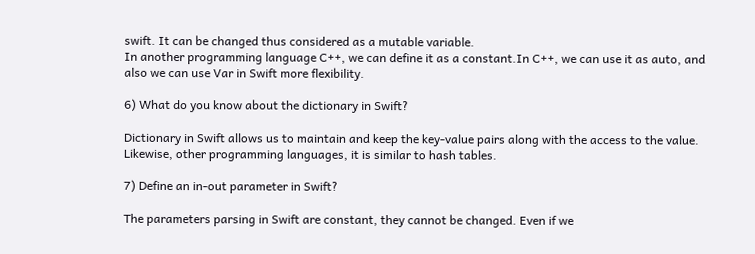swift. It can be changed thus considered as a mutable variable.
In another programming language C++, we can define it as a constant.In C++, we can use it as auto, and also we can use Var in Swift more flexibility.

6) What do you know about the dictionary in Swift?

Dictionary in Swift allows us to maintain and keep the key-value pairs along with the access to the value. Likewise, other programming languages, it is similar to hash tables.

7) Define an in-out parameter in Swift?

The parameters parsing in Swift are constant, they cannot be changed. Even if we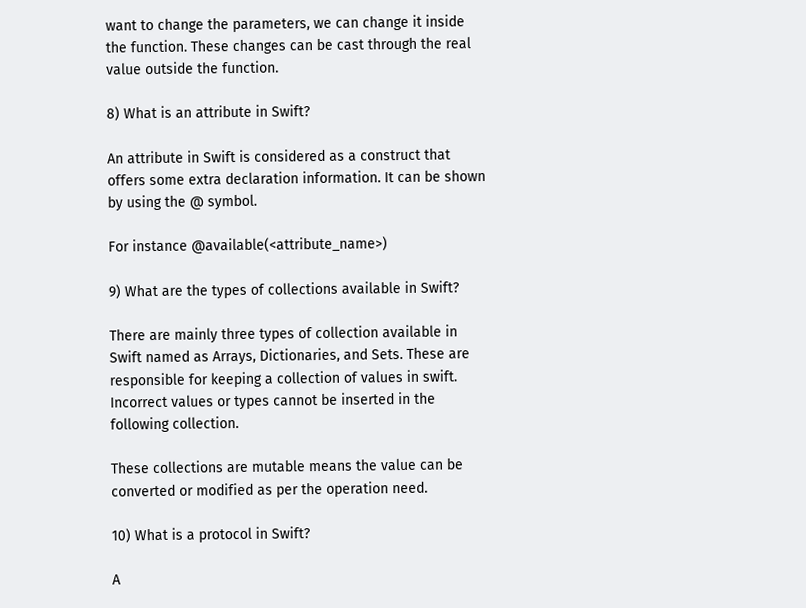want to change the parameters, we can change it inside the function. These changes can be cast through the real value outside the function.

8) What is an attribute in Swift?

An attribute in Swift is considered as a construct that offers some extra declaration information. It can be shown by using the @ symbol.

For instance @available(<attribute_name>)

9) What are the types of collections available in Swift?

There are mainly three types of collection available in Swift named as Arrays, Dictionaries, and Sets. These are responsible for keeping a collection of values in swift. Incorrect values or types cannot be inserted in the following collection.

These collections are mutable means the value can be converted or modified as per the operation need.

10) What is a protocol in Swift?

A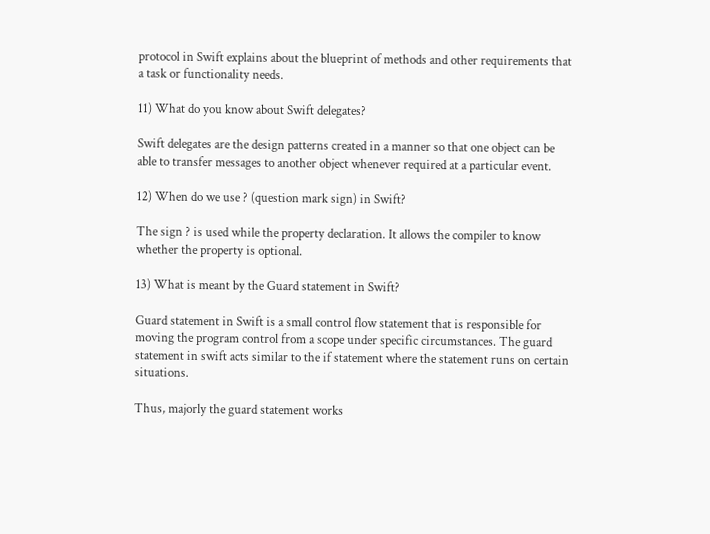protocol in Swift explains about the blueprint of methods and other requirements that a task or functionality needs.

11) What do you know about Swift delegates?

Swift delegates are the design patterns created in a manner so that one object can be able to transfer messages to another object whenever required at a particular event.

12) When do we use ? (question mark sign) in Swift?

The sign ? is used while the property declaration. It allows the compiler to know whether the property is optional.

13) What is meant by the Guard statement in Swift?

Guard statement in Swift is a small control flow statement that is responsible for moving the program control from a scope under specific circumstances. The guard statement in swift acts similar to the if statement where the statement runs on certain situations.

Thus, majorly the guard statement works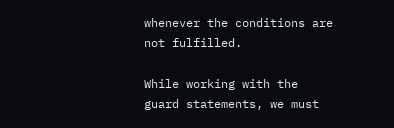whenever the conditions are not fulfilled.

While working with the guard statements, we must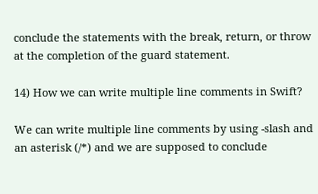conclude the statements with the break, return, or throw at the completion of the guard statement.

14) How we can write multiple line comments in Swift?

We can write multiple line comments by using -slash and an asterisk (/*) and we are supposed to conclude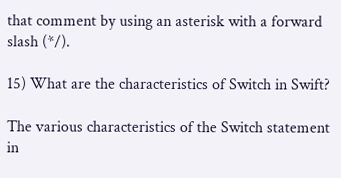that comment by using an asterisk with a forward slash (*/).

15) What are the characteristics of Switch in Swift?

The various characteristics of the Switch statement in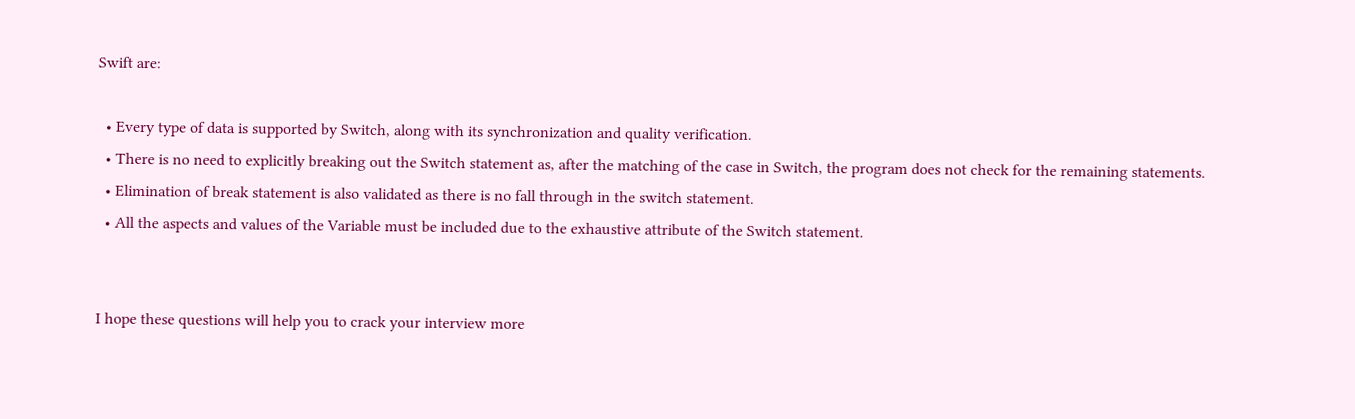Swift are:

  • Every type of data is supported by Switch, along with its synchronization and quality verification.
  • There is no need to explicitly breaking out the Switch statement as, after the matching of the case in Switch, the program does not check for the remaining statements.
  • Elimination of break statement is also validated as there is no fall through in the switch statement.
  • All the aspects and values of the Variable must be included due to the exhaustive attribute of the Switch statement.


I hope these questions will help you to crack your interview more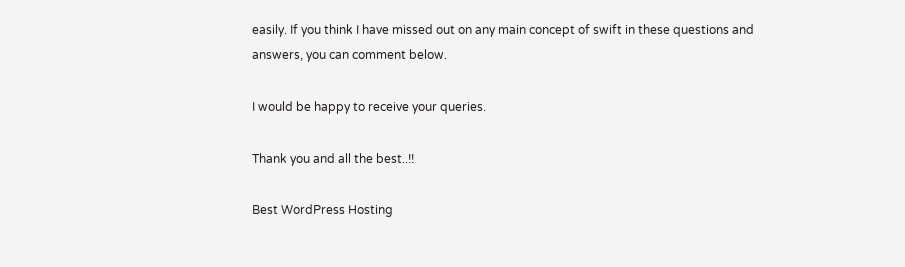easily. If you think I have missed out on any main concept of swift in these questions and answers, you can comment below.

I would be happy to receive your queries.

Thank you and all the best..!!

Best WordPress Hosting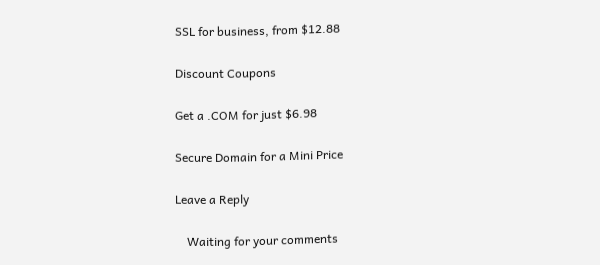SSL for business, from $12.88

Discount Coupons

Get a .COM for just $6.98

Secure Domain for a Mini Price

Leave a Reply

    Waiting for your comments